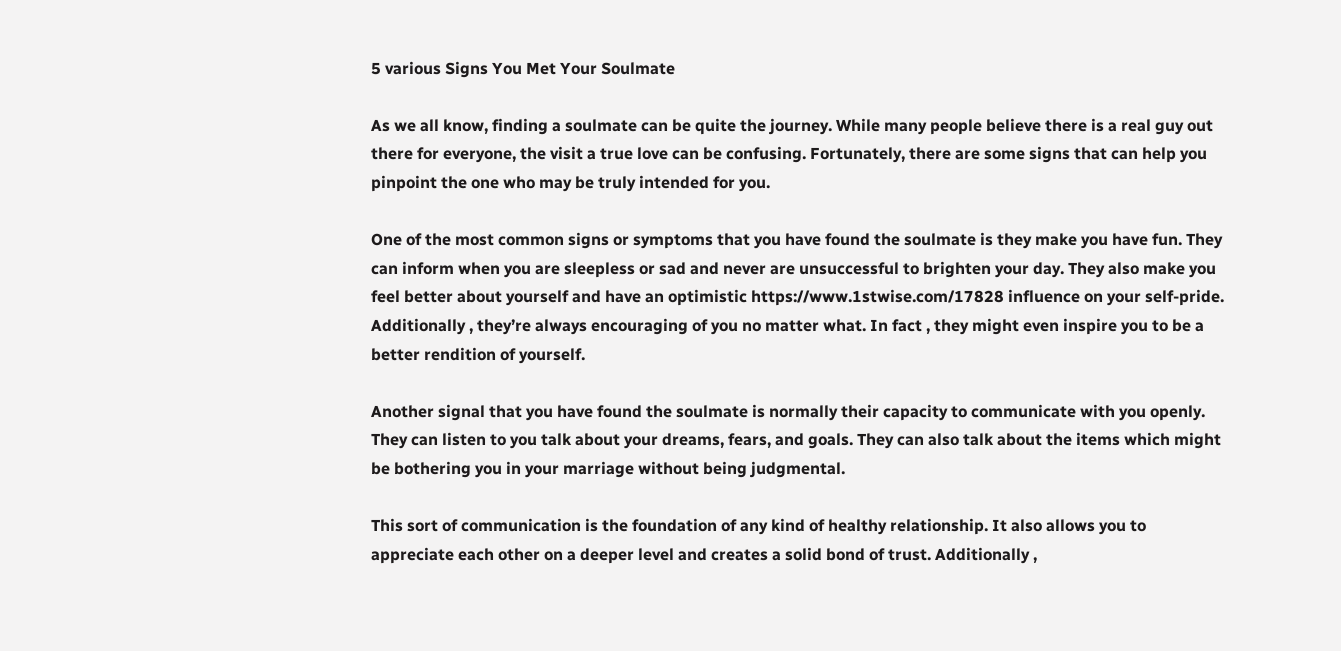5 various Signs You Met Your Soulmate

As we all know, finding a soulmate can be quite the journey. While many people believe there is a real guy out there for everyone, the visit a true love can be confusing. Fortunately, there are some signs that can help you pinpoint the one who may be truly intended for you.

One of the most common signs or symptoms that you have found the soulmate is they make you have fun. They can inform when you are sleepless or sad and never are unsuccessful to brighten your day. They also make you feel better about yourself and have an optimistic https://www.1stwise.com/17828 influence on your self-pride. Additionally , they’re always encouraging of you no matter what. In fact , they might even inspire you to be a better rendition of yourself.

Another signal that you have found the soulmate is normally their capacity to communicate with you openly. They can listen to you talk about your dreams, fears, and goals. They can also talk about the items which might be bothering you in your marriage without being judgmental.

This sort of communication is the foundation of any kind of healthy relationship. It also allows you to appreciate each other on a deeper level and creates a solid bond of trust. Additionally ,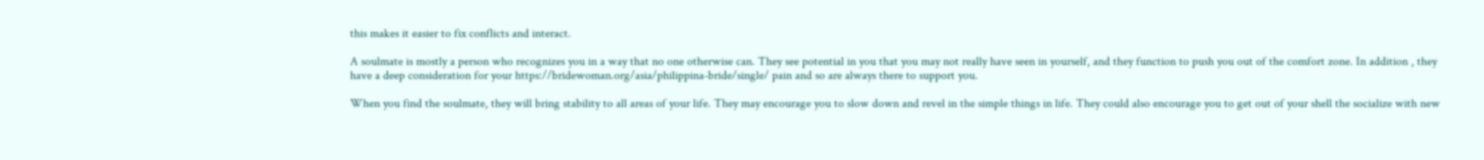this makes it easier to fix conflicts and interact.

A soulmate is mostly a person who recognizes you in a way that no one otherwise can. They see potential in you that you may not really have seen in yourself, and they function to push you out of the comfort zone. In addition , they have a deep consideration for your https://bridewoman.org/asia/philippina-bride/single/ pain and so are always there to support you.

When you find the soulmate, they will bring stability to all areas of your life. They may encourage you to slow down and revel in the simple things in life. They could also encourage you to get out of your shell the socialize with new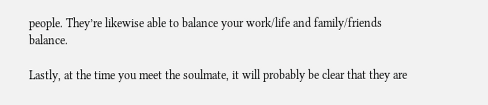people. They’re likewise able to balance your work/life and family/friends balance.

Lastly, at the time you meet the soulmate, it will probably be clear that they are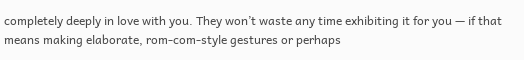completely deeply in love with you. They won’t waste any time exhibiting it for you — if that means making elaborate, rom-com-style gestures or perhaps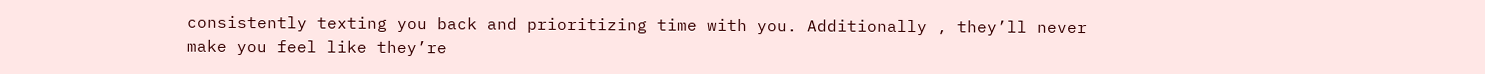consistently texting you back and prioritizing time with you. Additionally , they’ll never make you feel like they’re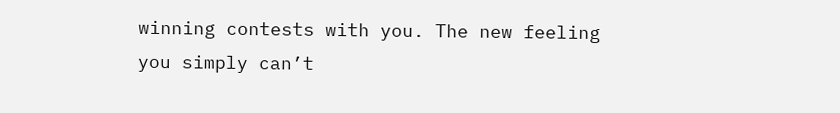winning contests with you. The new feeling you simply can’t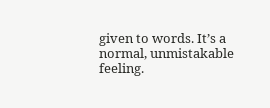given to words. It’s a normal, unmistakable feeling.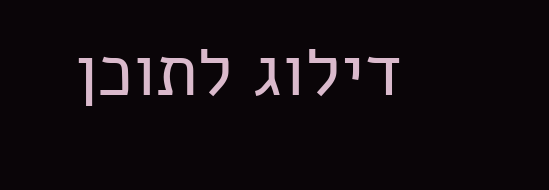דילוג לתוכן